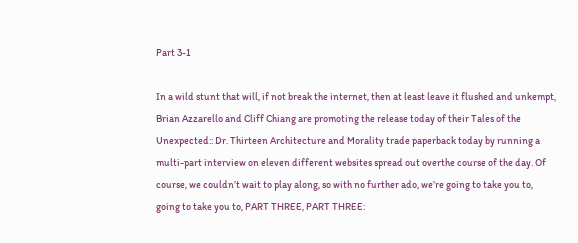Part 3-1

In a wild stunt that will, if not break the internet, then at least leave it flushed and unkempt, Brian Azzarello and Cliff Chiang are promoting the release today of their Tales of the Unexpected:: Dr. Thirteen Architecture and Morality trade paperback today by running a multi-part interview on eleven different websites spread out overthe course of the day. Of course, we couldn’t wait to play along, so with no further ado, we’re going to take you to, going to take you to, PART THREE, PART THREE: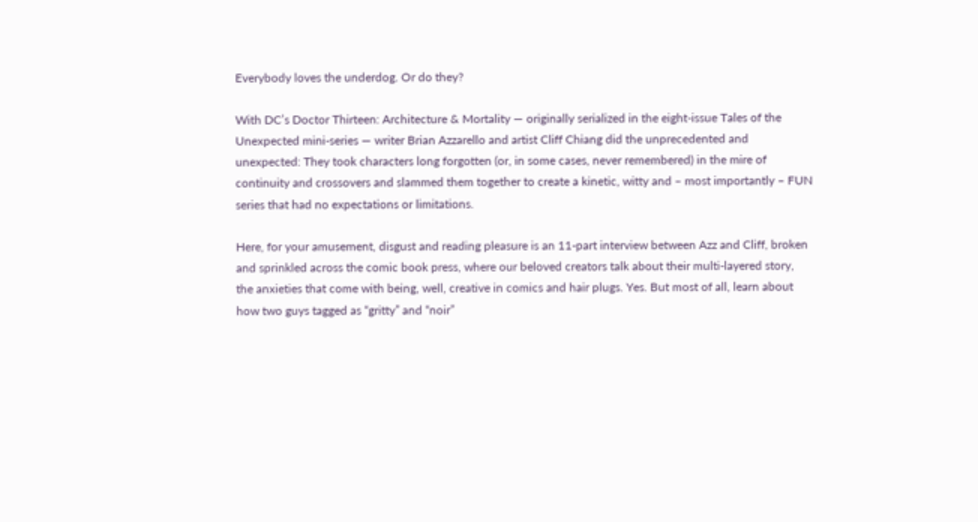Everybody loves the underdog. Or do they?

With DC’s Doctor Thirteen: Architecture & Mortality — originally serialized in the eight-issue Tales of the Unexpected mini-series — writer Brian Azzarello and artist Cliff Chiang did the unprecedented and unexpected: They took characters long forgotten (or, in some cases, never remembered) in the mire of continuity and crossovers and slammed them together to create a kinetic, witty and – most importantly – FUN series that had no expectations or limitations.

Here, for your amusement, disgust and reading pleasure is an 11-part interview between Azz and Cliff, broken and sprinkled across the comic book press, where our beloved creators talk about their multi-layered story, the anxieties that come with being, well, creative in comics and hair plugs. Yes. But most of all, learn about how two guys tagged as “gritty” and “noir”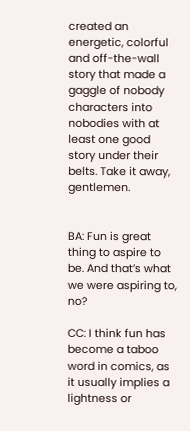created an energetic, colorful and off-the-wall story that made a gaggle of nobody characters into nobodies with at least one good story under their belts. Take it away, gentlemen.


BA: Fun is great thing to aspire to be. And that’s what we were aspiring to, no?

CC: I think fun has become a taboo word in comics, as it usually implies a lightness or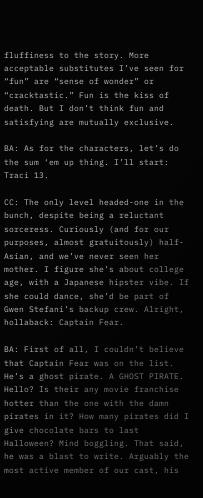fluffiness to the story. More acceptable substitutes I’ve seen for “fun” are “sense of wonder” or “cracktastic.” Fun is the kiss of death. But I don’t think fun and satisfying are mutually exclusive.

BA: As for the characters, let’s do the sum ‘em up thing. I’ll start: Traci 13.

CC: The only level headed-one in the bunch, despite being a reluctant sorceress. Curiously (and for our purposes, almost gratuitously) half-Asian, and we’ve never seen her mother. I figure she’s about college age, with a Japanese hipster vibe. If she could dance, she’d be part of Gwen Stefani’s backup crew. Alright, hollaback: Captain Fear.

BA: First of all, I couldn’t believe that Captain Fear was on the list. He’s a ghost pirate. A GHOST PIRATE. Hello? Is their any movie franchise hotter than the one with the damn pirates in it? How many pirates did I give chocolate bars to last Halloween? Mind boggling. That said, he was a blast to write. Arguably the most active member of our cast, his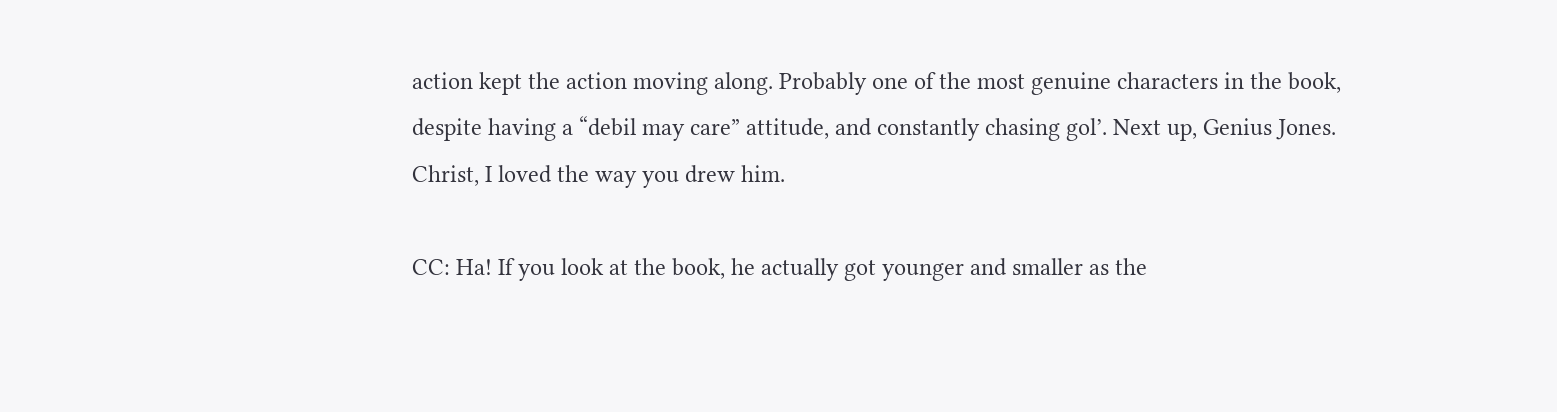action kept the action moving along. Probably one of the most genuine characters in the book, despite having a “debil may care” attitude, and constantly chasing gol’. Next up, Genius Jones. Christ, I loved the way you drew him.

CC: Ha! If you look at the book, he actually got younger and smaller as the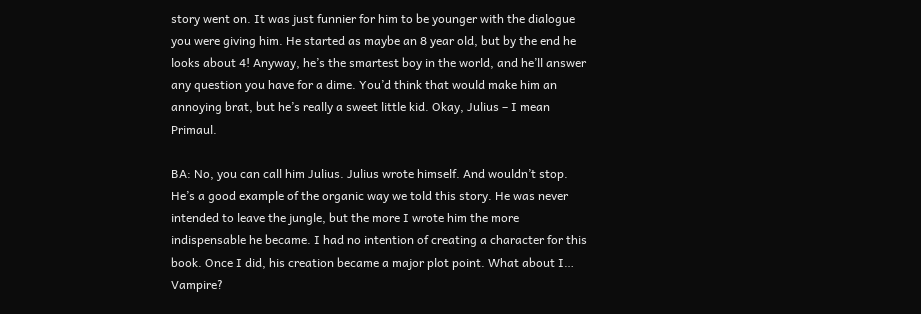story went on. It was just funnier for him to be younger with the dialogue you were giving him. He started as maybe an 8 year old, but by the end he looks about 4! Anyway, he’s the smartest boy in the world, and he’ll answer any question you have for a dime. You’d think that would make him an annoying brat, but he’s really a sweet little kid. Okay, Julius – I mean Primaul.

BA: No, you can call him Julius. Julius wrote himself. And wouldn’t stop. He’s a good example of the organic way we told this story. He was never intended to leave the jungle, but the more I wrote him the more indispensable he became. I had no intention of creating a character for this book. Once I did, his creation became a major plot point. What about I… Vampire?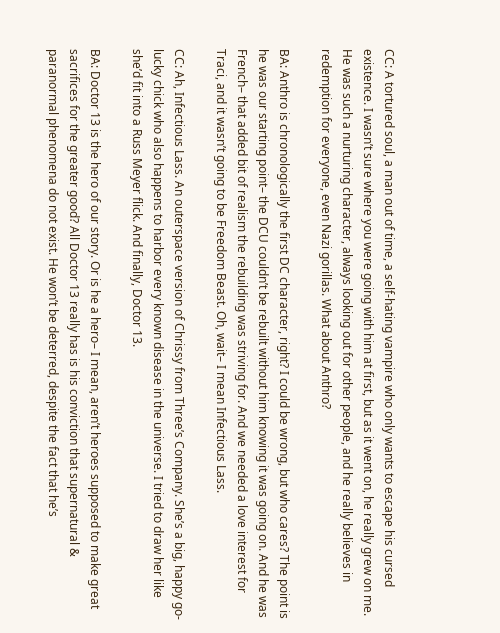CC: A tortured soul, a man out of time, a self-hating vampire who only wants to escape his cursed existence. I wasn’t sure where you were going with him at first, but as it went on, he really grew on me. He was such a nurturing character, always looking out for other people, and he really believes in redemption for everyone, even Nazi gorillas. What about Anthro?

BA: Anthro is chronologically the first DC character, right? I could be wrong, but who cares? The point is he was our starting point– the DCU couldn’t be rebuilt without him knowing it was going on. And he was French– that added bit of realism the rebuilding was striving for. And we needed a love interest for Traci, and it wasn’t going to be Freedom Beast. Oh, wait– I mean Infectious Lass.

CC: Ah, Infectious Lass. An outerspace version of Chrissy from Three’s Company. She’s a big, happy go-lucky chick who also happens to harbor every known disease in the universe. I tried to draw her like she’d fit into a Russ Meyer flick. And finally, Doctor 13.

BA: Doctor 13 is the hero of our story. Or is he a hero– I mean, aren’t heroes supposed to make great sacrifices for the greater good? All Doctor 13 really has is his conviction that supernatural & paranormal phenomena do not exist. He won’t be deterred, despite the fact that he’s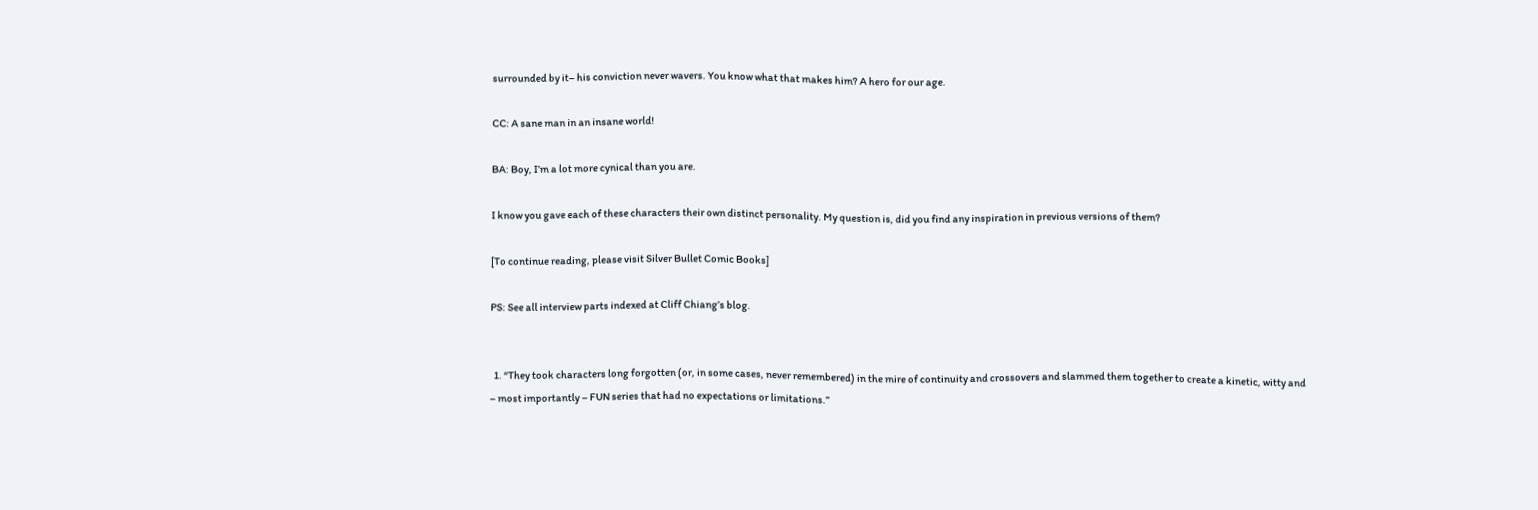surrounded by it– his conviction never wavers. You know what that makes him? A hero for our age.

CC: A sane man in an insane world!

BA: Boy, I’m a lot more cynical than you are.

I know you gave each of these characters their own distinct personality. My question is, did you find any inspiration in previous versions of them?

[To continue reading, please visit Silver Bullet Comic Books]

PS: See all interview parts indexed at Cliff Chiang’s blog.


  1. “They took characters long forgotten (or, in some cases, never remembered) in the mire of continuity and crossovers and slammed them together to create a kinetic, witty and – most importantly – FUN series that had no expectations or limitations.”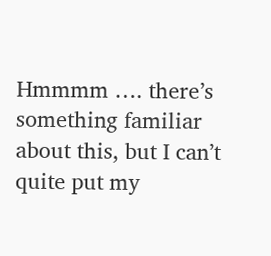Hmmmm …. there’s something familiar about this, but I can’t quite put my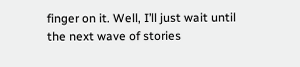finger on it. Well, I’ll just wait until the next wave of stories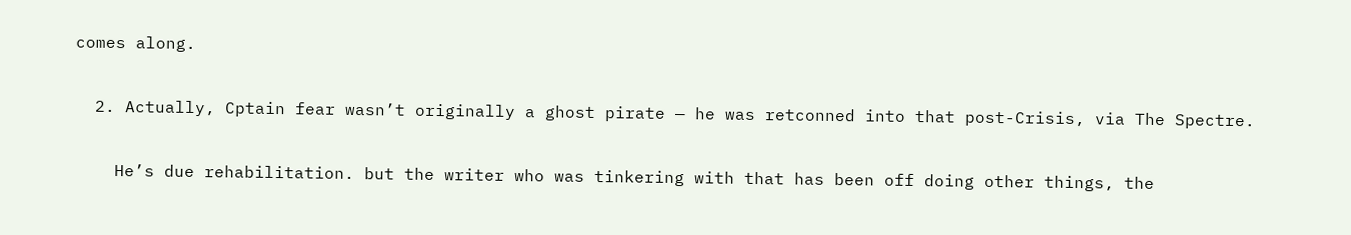comes along.

  2. Actually, Cptain fear wasn’t originally a ghost pirate — he was retconned into that post-Crisis, via The Spectre.

    He’s due rehabilitation. but the writer who was tinkering with that has been off doing other things, the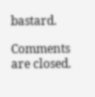bastard.

Comments are closed.